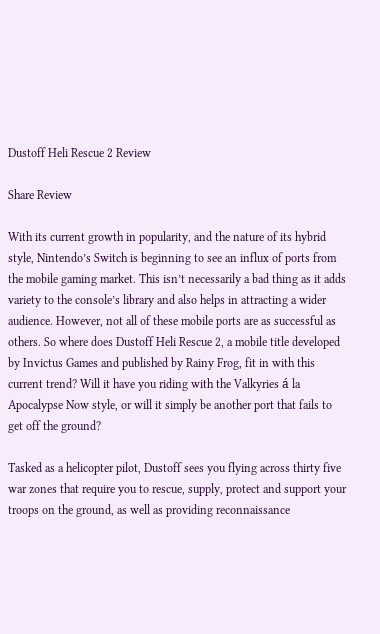Dustoff Heli Rescue 2 Review

Share Review

With its current growth in popularity, and the nature of its hybrid style, Nintendo’s Switch is beginning to see an influx of ports from the mobile gaming market. This isn’t necessarily a bad thing as it adds variety to the console’s library and also helps in attracting a wider audience. However, not all of these mobile ports are as successful as others. So where does Dustoff Heli Rescue 2, a mobile title developed by Invictus Games and published by Rainy Frog, fit in with this current trend? Will it have you riding with the Valkyries á la Apocalypse Now style, or will it simply be another port that fails to get off the ground?

Tasked as a helicopter pilot, Dustoff sees you flying across thirty five war zones that require you to rescue, supply, protect and support your troops on the ground, as well as providing reconnaissance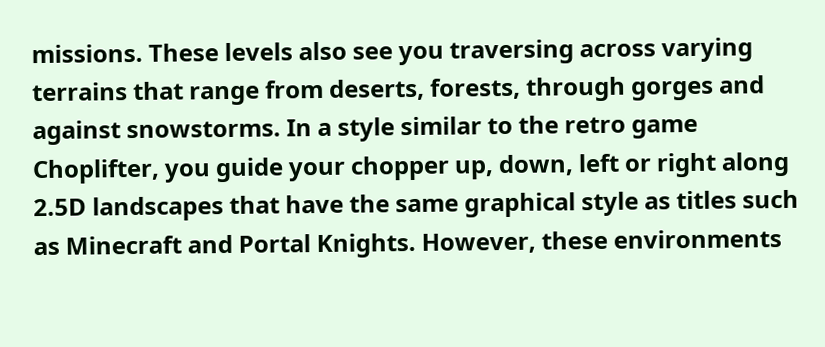missions. These levels also see you traversing across varying terrains that range from deserts, forests, through gorges and against snowstorms. In a style similar to the retro game Choplifter, you guide your chopper up, down, left or right along 2.5D landscapes that have the same graphical style as titles such as Minecraft and Portal Knights. However, these environments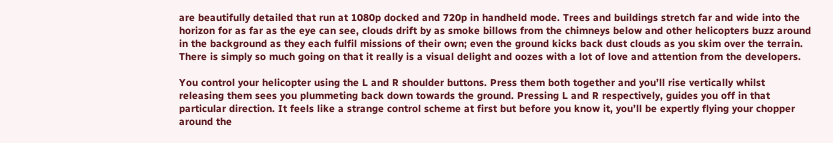are beautifully detailed that run at 1080p docked and 720p in handheld mode. Trees and buildings stretch far and wide into the horizon for as far as the eye can see, clouds drift by as smoke billows from the chimneys below and other helicopters buzz around in the background as they each fulfil missions of their own; even the ground kicks back dust clouds as you skim over the terrain. There is simply so much going on that it really is a visual delight and oozes with a lot of love and attention from the developers.

You control your helicopter using the L and R shoulder buttons. Press them both together and you’ll rise vertically whilst releasing them sees you plummeting back down towards the ground. Pressing L and R respectively, guides you off in that particular direction. It feels like a strange control scheme at first but before you know it, you’ll be expertly flying your chopper around the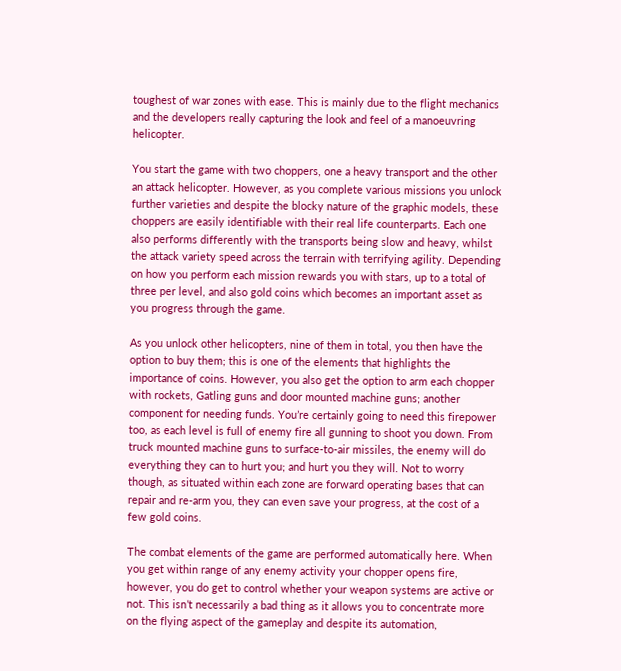toughest of war zones with ease. This is mainly due to the flight mechanics and the developers really capturing the look and feel of a manoeuvring helicopter.

You start the game with two choppers, one a heavy transport and the other an attack helicopter. However, as you complete various missions you unlock further varieties and despite the blocky nature of the graphic models, these choppers are easily identifiable with their real life counterparts. Each one also performs differently with the transports being slow and heavy, whilst the attack variety speed across the terrain with terrifying agility. Depending on how you perform each mission rewards you with stars, up to a total of three per level, and also gold coins which becomes an important asset as you progress through the game.

As you unlock other helicopters, nine of them in total, you then have the option to buy them; this is one of the elements that highlights the importance of coins. However, you also get the option to arm each chopper with rockets, Gatling guns and door mounted machine guns; another component for needing funds. You’re certainly going to need this firepower too, as each level is full of enemy fire all gunning to shoot you down. From truck mounted machine guns to surface-to-air missiles, the enemy will do everything they can to hurt you; and hurt you they will. Not to worry though, as situated within each zone are forward operating bases that can repair and re-arm you, they can even save your progress, at the cost of a few gold coins.

The combat elements of the game are performed automatically here. When you get within range of any enemy activity your chopper opens fire, however, you do get to control whether your weapon systems are active or not. This isn’t necessarily a bad thing as it allows you to concentrate more on the flying aspect of the gameplay and despite its automation,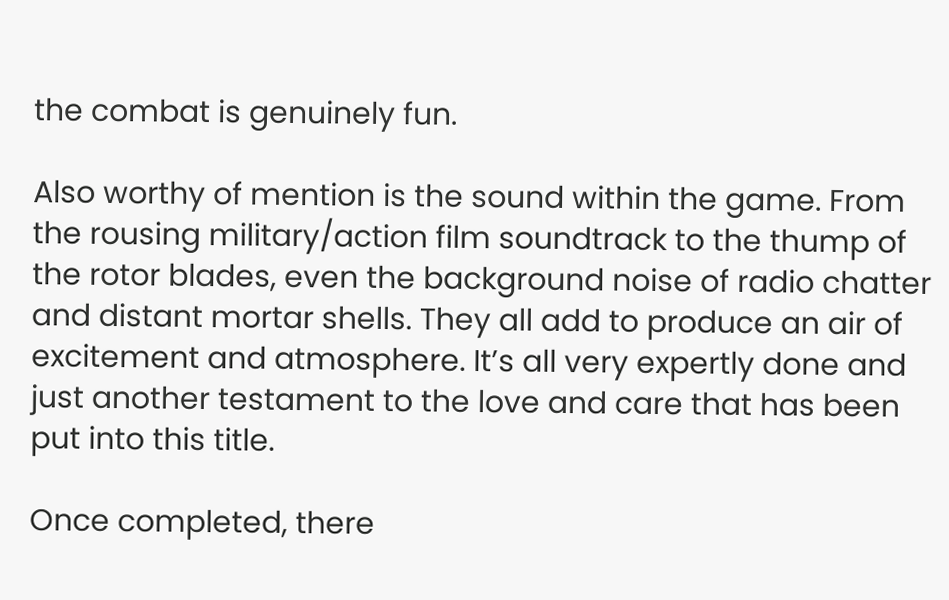the combat is genuinely fun.

Also worthy of mention is the sound within the game. From the rousing military/action film soundtrack to the thump of the rotor blades, even the background noise of radio chatter and distant mortar shells. They all add to produce an air of excitement and atmosphere. It’s all very expertly done and just another testament to the love and care that has been put into this title.

Once completed, there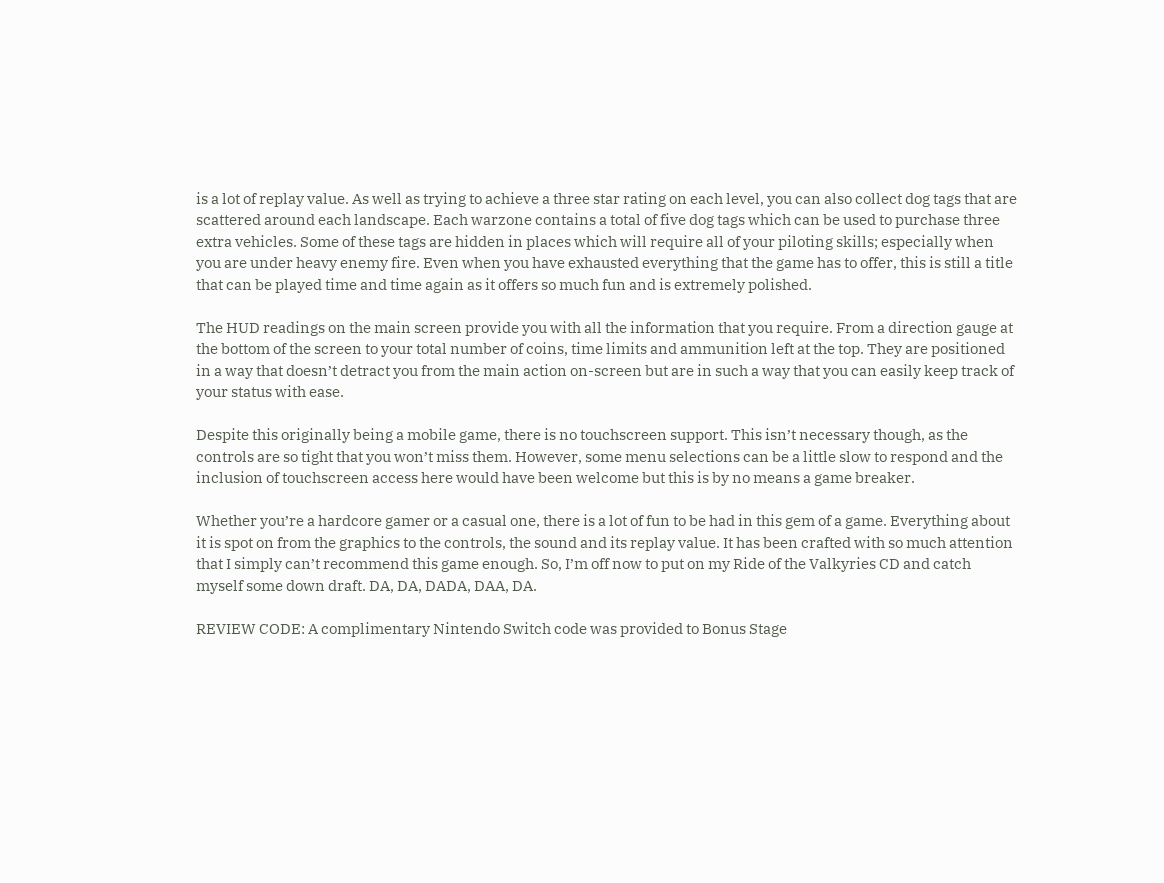is a lot of replay value. As well as trying to achieve a three star rating on each level, you can also collect dog tags that are scattered around each landscape. Each warzone contains a total of five dog tags which can be used to purchase three extra vehicles. Some of these tags are hidden in places which will require all of your piloting skills; especially when you are under heavy enemy fire. Even when you have exhausted everything that the game has to offer, this is still a title that can be played time and time again as it offers so much fun and is extremely polished.

The HUD readings on the main screen provide you with all the information that you require. From a direction gauge at the bottom of the screen to your total number of coins, time limits and ammunition left at the top. They are positioned in a way that doesn’t detract you from the main action on-screen but are in such a way that you can easily keep track of your status with ease.

Despite this originally being a mobile game, there is no touchscreen support. This isn’t necessary though, as the controls are so tight that you won’t miss them. However, some menu selections can be a little slow to respond and the inclusion of touchscreen access here would have been welcome but this is by no means a game breaker.

Whether you’re a hardcore gamer or a casual one, there is a lot of fun to be had in this gem of a game. Everything about it is spot on from the graphics to the controls, the sound and its replay value. It has been crafted with so much attention that I simply can’t recommend this game enough. So, I’m off now to put on my Ride of the Valkyries CD and catch myself some down draft. DA, DA, DADA, DAA, DA.

REVIEW CODE: A complimentary Nintendo Switch code was provided to Bonus Stage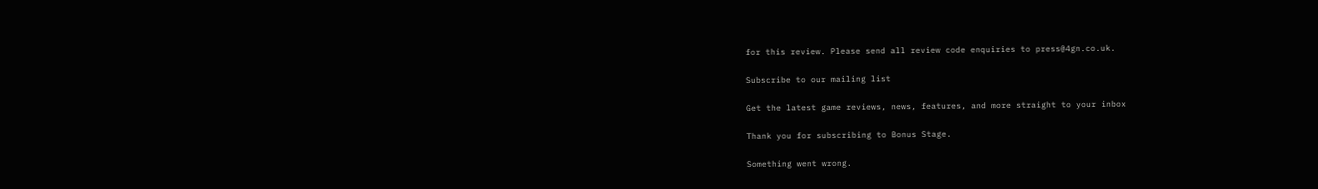for this review. Please send all review code enquiries to press@4gn.co.uk.

Subscribe to our mailing list

Get the latest game reviews, news, features, and more straight to your inbox

Thank you for subscribing to Bonus Stage.

Something went wrong.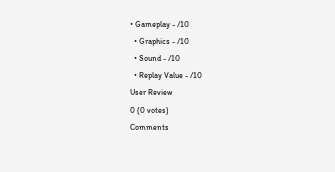• Gameplay - /10
  • Graphics - /10
  • Sound - /10
  • Replay Value - /10
User Review
0 (0 votes)
Comments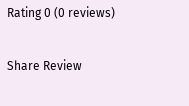Rating 0 (0 reviews)

Share Review